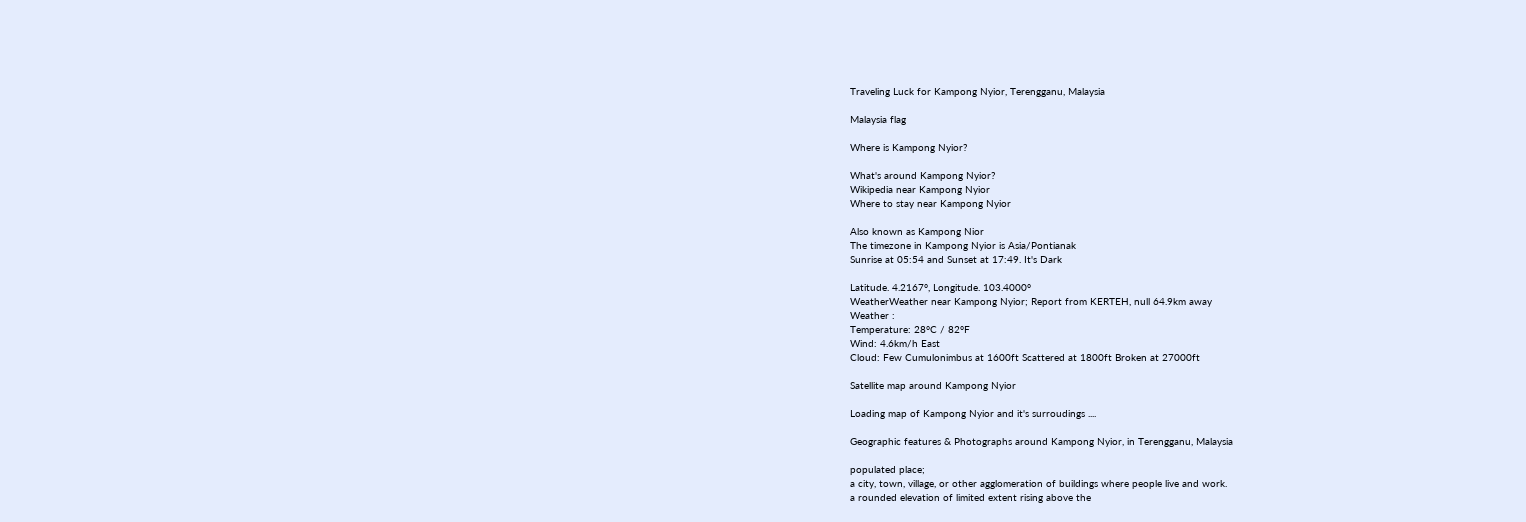Traveling Luck for Kampong Nyior, Terengganu, Malaysia

Malaysia flag

Where is Kampong Nyior?

What's around Kampong Nyior?
Wikipedia near Kampong Nyior
Where to stay near Kampong Nyior

Also known as Kampong Nior
The timezone in Kampong Nyior is Asia/Pontianak
Sunrise at 05:54 and Sunset at 17:49. It's Dark

Latitude. 4.2167°, Longitude. 103.4000°
WeatherWeather near Kampong Nyior; Report from KERTEH, null 64.9km away
Weather :
Temperature: 28°C / 82°F
Wind: 4.6km/h East
Cloud: Few Cumulonimbus at 1600ft Scattered at 1800ft Broken at 27000ft

Satellite map around Kampong Nyior

Loading map of Kampong Nyior and it's surroudings ....

Geographic features & Photographs around Kampong Nyior, in Terengganu, Malaysia

populated place;
a city, town, village, or other agglomeration of buildings where people live and work.
a rounded elevation of limited extent rising above the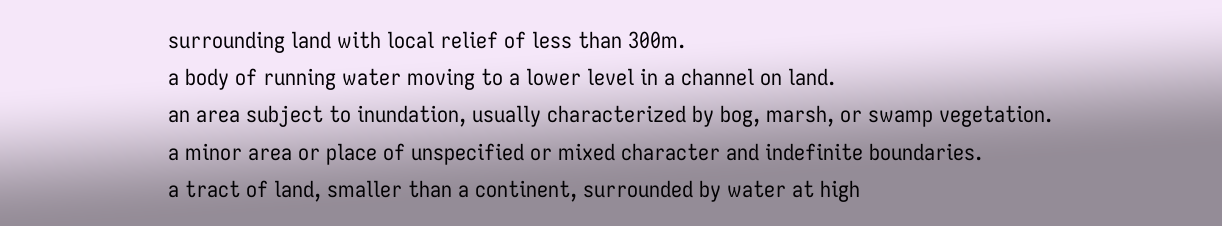surrounding land with local relief of less than 300m.
a body of running water moving to a lower level in a channel on land.
an area subject to inundation, usually characterized by bog, marsh, or swamp vegetation.
a minor area or place of unspecified or mixed character and indefinite boundaries.
a tract of land, smaller than a continent, surrounded by water at high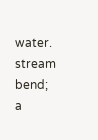water.
stream bend;
a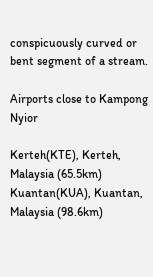conspicuously curved or bent segment of a stream.

Airports close to Kampong Nyior

Kerteh(KTE), Kerteh, Malaysia (65.5km)
Kuantan(KUA), Kuantan, Malaysia (98.6km)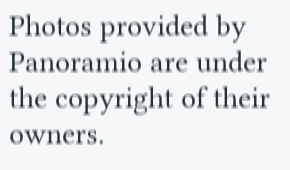Photos provided by Panoramio are under the copyright of their owners.